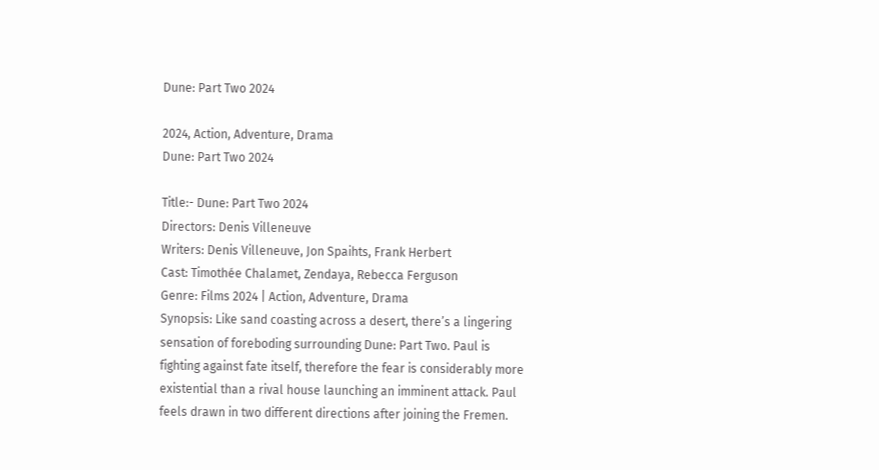Dune: Part Two 2024

2024, Action, Adventure, Drama
Dune: Part Two 2024

Title:- Dune: Part Two 2024
Directors: Denis Villeneuve
Writers: Denis Villeneuve, Jon Spaihts, Frank Herbert
Cast: Timothée Chalamet, Zendaya, Rebecca Ferguson
Genre: Films 2024 | Action, Adventure, Drama
Synopsis: Like sand coasting across a desert, there’s a lingering sensation of foreboding surrounding Dune: Part Two. Paul is fighting against fate itself, therefore the fear is considerably more existential than a rival house launching an imminent attack. Paul feels drawn in two different directions after joining the Fremen.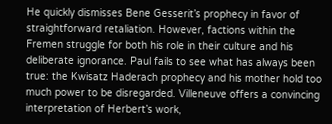He quickly dismisses Bene Gesserit’s prophecy in favor of straightforward retaliation. However, factions within the Fremen struggle for both his role in their culture and his deliberate ignorance. Paul fails to see what has always been true: the Kwisatz Haderach prophecy and his mother hold too much power to be disregarded. Villeneuve offers a convincing interpretation of Herbert’s work,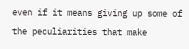even if it means giving up some of the peculiarities that make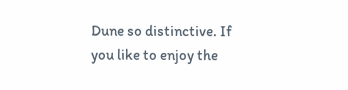Dune so distinctive. If you like to enjoy the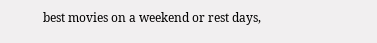best movies on a weekend or rest days,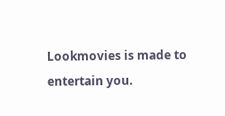Lookmovies is made to entertain you.